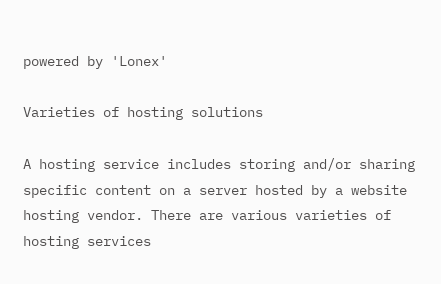powered by 'Lonex'

Varieties of hosting solutions

A hosting service includes storing and/or sharing specific content on a server hosted by a website hosting vendor. There are various varieties of hosting services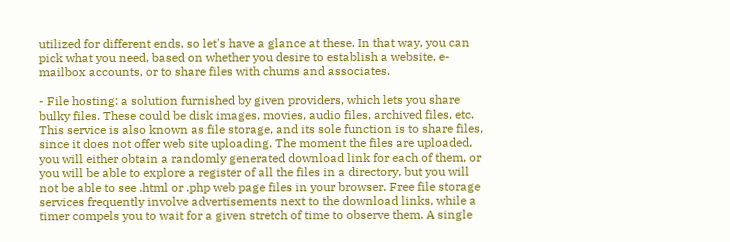utilized for different ends, so let's have a glance at these. In that way, you can pick what you need, based on whether you desire to establish a website, e-mailbox accounts, or to share files with chums and associates.

- File hosting: a solution furnished by given providers, which lets you share bulky files. These could be disk images, movies, audio files, archived files, etc. This service is also known as file storage, and its sole function is to share files, since it does not offer web site uploading. The moment the files are uploaded, you will either obtain a randomly generated download link for each of them, or you will be able to explore a register of all the files in a directory, but you will not be able to see .html or .php web page files in your browser. Free file storage services frequently involve advertisements next to the download links, while a timer compels you to wait for a given stretch of time to observe them. A single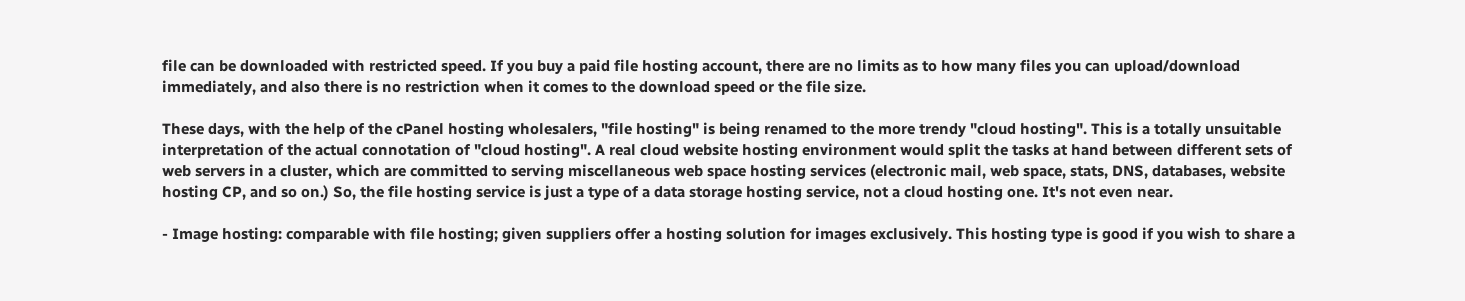file can be downloaded with restricted speed. If you buy a paid file hosting account, there are no limits as to how many files you can upload/download immediately, and also there is no restriction when it comes to the download speed or the file size.

These days, with the help of the cPanel hosting wholesalers, "file hosting" is being renamed to the more trendy "cloud hosting". This is a totally unsuitable interpretation of the actual connotation of "cloud hosting". A real cloud website hosting environment would split the tasks at hand between different sets of web servers in a cluster, which are committed to serving miscellaneous web space hosting services (electronic mail, web space, stats, DNS, databases, website hosting CP, and so on.) So, the file hosting service is just a type of a data storage hosting service, not a cloud hosting one. It's not even near.

- Image hosting: comparable with file hosting; given suppliers offer a hosting solution for images exclusively. This hosting type is good if you wish to share a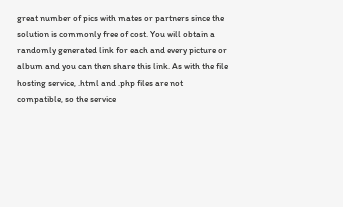great number of pics with mates or partners since the solution is commonly free of cost. You will obtain a randomly generated link for each and every picture or album and you can then share this link. As with the file hosting service, .html and .php files are not compatible, so the service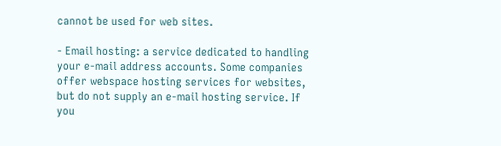cannot be used for web sites.

- Email hosting: a service dedicated to handling your e-mail address accounts. Some companies offer webspace hosting services for websites, but do not supply an e-mail hosting service. If you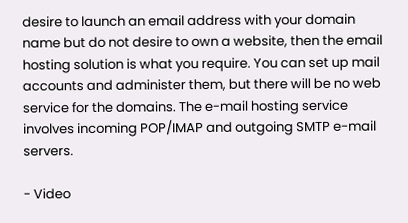desire to launch an email address with your domain name but do not desire to own a website, then the email hosting solution is what you require. You can set up mail accounts and administer them, but there will be no web service for the domains. The e-mail hosting service involves incoming POP/IMAP and outgoing SMTP e-mail servers.

- Video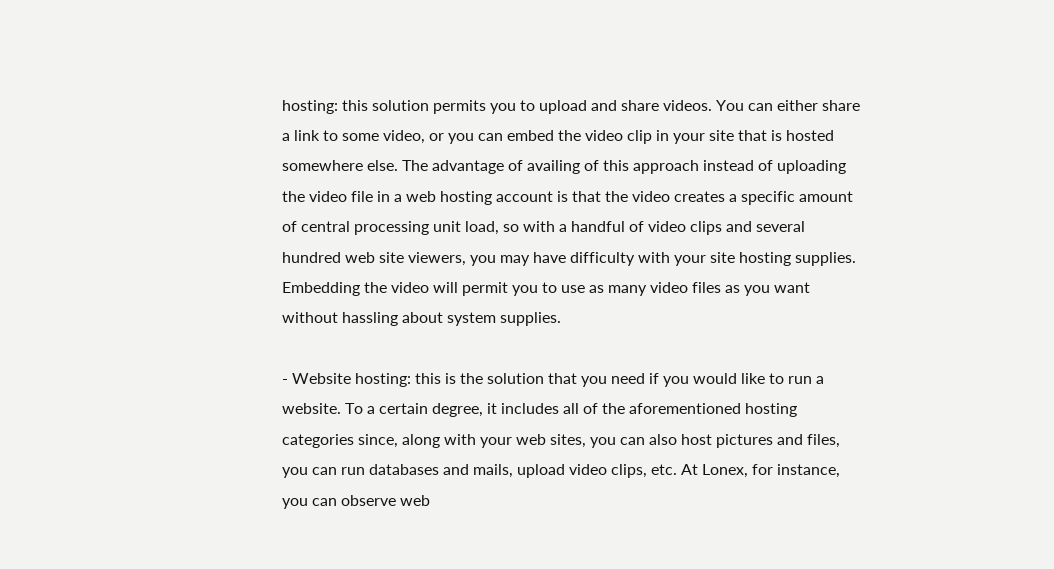hosting: this solution permits you to upload and share videos. You can either share a link to some video, or you can embed the video clip in your site that is hosted somewhere else. The advantage of availing of this approach instead of uploading the video file in a web hosting account is that the video creates a specific amount of central processing unit load, so with a handful of video clips and several hundred web site viewers, you may have difficulty with your site hosting supplies. Embedding the video will permit you to use as many video files as you want without hassling about system supplies.

- Website hosting: this is the solution that you need if you would like to run a website. To a certain degree, it includes all of the aforementioned hosting categories since, along with your web sites, you can also host pictures and files, you can run databases and mails, upload video clips, etc. At Lonex, for instance, you can observe web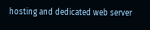hosting and dedicated web server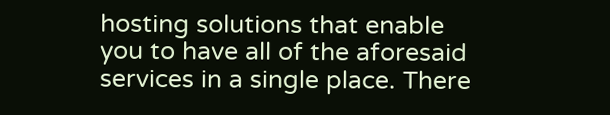hosting solutions that enable you to have all of the aforesaid services in a single place. There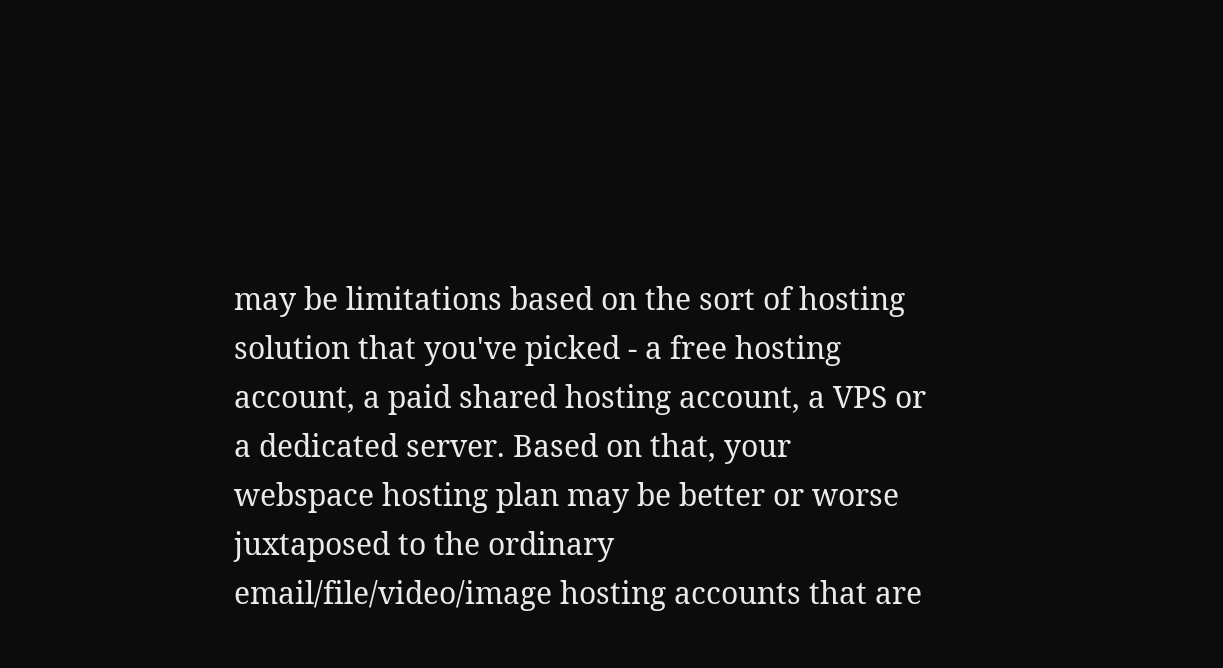may be limitations based on the sort of hosting solution that you've picked - a free hosting account, a paid shared hosting account, a VPS or a dedicated server. Based on that, your webspace hosting plan may be better or worse juxtaposed to the ordinary email/file/video/image hosting accounts that are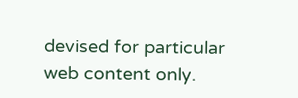devised for particular web content only.